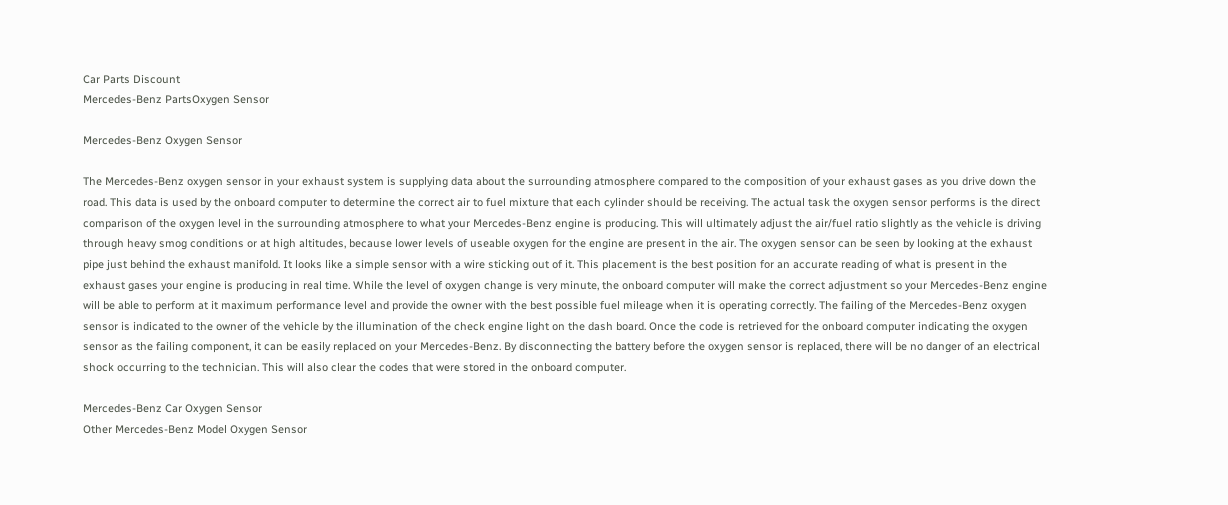Car Parts Discount
Mercedes-Benz PartsOxygen Sensor

Mercedes-Benz Oxygen Sensor

The Mercedes-Benz oxygen sensor in your exhaust system is supplying data about the surrounding atmosphere compared to the composition of your exhaust gases as you drive down the road. This data is used by the onboard computer to determine the correct air to fuel mixture that each cylinder should be receiving. The actual task the oxygen sensor performs is the direct comparison of the oxygen level in the surrounding atmosphere to what your Mercedes-Benz engine is producing. This will ultimately adjust the air/fuel ratio slightly as the vehicle is driving through heavy smog conditions or at high altitudes, because lower levels of useable oxygen for the engine are present in the air. The oxygen sensor can be seen by looking at the exhaust pipe just behind the exhaust manifold. It looks like a simple sensor with a wire sticking out of it. This placement is the best position for an accurate reading of what is present in the exhaust gases your engine is producing in real time. While the level of oxygen change is very minute, the onboard computer will make the correct adjustment so your Mercedes-Benz engine will be able to perform at it maximum performance level and provide the owner with the best possible fuel mileage when it is operating correctly. The failing of the Mercedes-Benz oxygen sensor is indicated to the owner of the vehicle by the illumination of the check engine light on the dash board. Once the code is retrieved for the onboard computer indicating the oxygen sensor as the failing component, it can be easily replaced on your Mercedes-Benz. By disconnecting the battery before the oxygen sensor is replaced, there will be no danger of an electrical shock occurring to the technician. This will also clear the codes that were stored in the onboard computer.

Mercedes-Benz Car Oxygen Sensor
Other Mercedes-Benz Model Oxygen Sensor